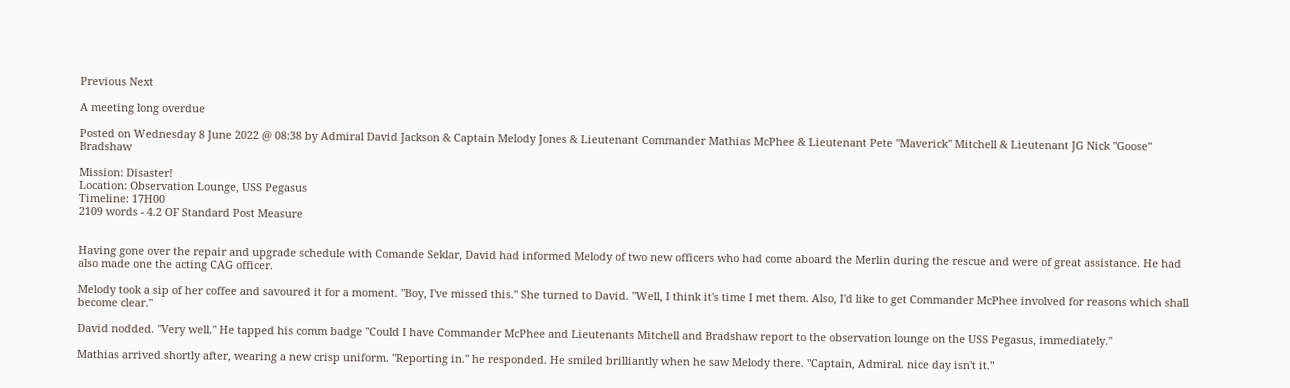Previous Next

A meeting long overdue

Posted on Wednesday 8 June 2022 @ 08:38 by Admiral David Jackson & Captain Melody Jones & Lieutenant Commander Mathias McPhee & Lieutenant Pete "Maverick" Mitchell & Lieutenant JG Nick "Goose" Bradshaw

Mission: Disaster!
Location: Observation Lounge, USS Pegasus
Timeline: 17H00
2109 words - 4.2 OF Standard Post Measure


Having gone over the repair and upgrade schedule with Comande Seklar, David had informed Melody of two new officers who had come aboard the Merlin during the rescue and were of great assistance. He had also made one the acting CAG officer.

Melody took a sip of her coffee and savoured it for a moment. "Boy, I've missed this." She turned to David. "Well, I think it's time I met them. Also, I'd like to get Commander McPhee involved for reasons which shall become clear."

David nodded. "Very well." He tapped his comm badge "Could I have Commander McPhee and Lieutenants Mitchell and Bradshaw report to the observation lounge on the USS Pegasus, immediately."

Mathias arrived shortly after, wearing a new crisp uniform. "Reporting in." he responded. He smiled brilliantly when he saw Melody there. "Captain, Admiral. nice day isn't it."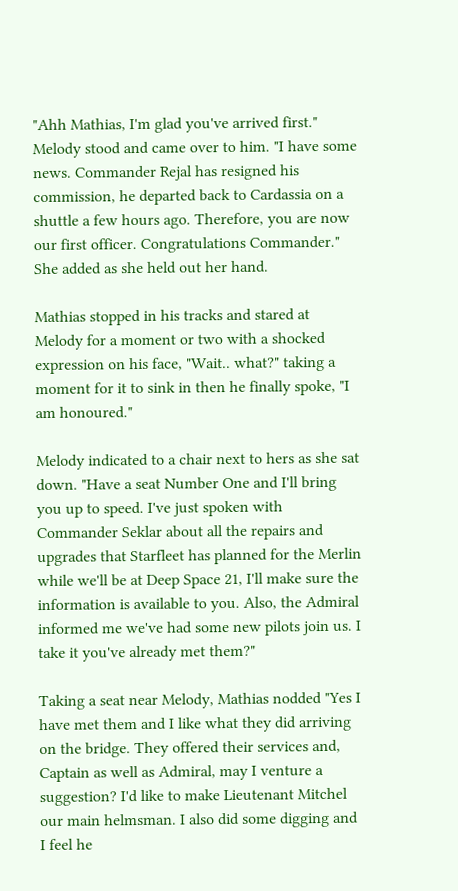"Ahh Mathias, I'm glad you've arrived first." Melody stood and came over to him. "I have some news. Commander Rejal has resigned his commission, he departed back to Cardassia on a shuttle a few hours ago. Therefore, you are now our first officer. Congratulations Commander." She added as she held out her hand.

Mathias stopped in his tracks and stared at Melody for a moment or two with a shocked expression on his face, "Wait.. what?" taking a moment for it to sink in then he finally spoke, "I am honoured."

Melody indicated to a chair next to hers as she sat down. "Have a seat Number One and I'll bring you up to speed. I've just spoken with Commander Seklar about all the repairs and upgrades that Starfleet has planned for the Merlin while we'll be at Deep Space 21, I'll make sure the information is available to you. Also, the Admiral informed me we've had some new pilots join us. I take it you've already met them?"

Taking a seat near Melody, Mathias nodded "Yes I have met them and I like what they did arriving on the bridge. They offered their services and, Captain as well as Admiral, may I venture a suggestion? I'd like to make Lieutenant Mitchel our main helmsman. I also did some digging and I feel he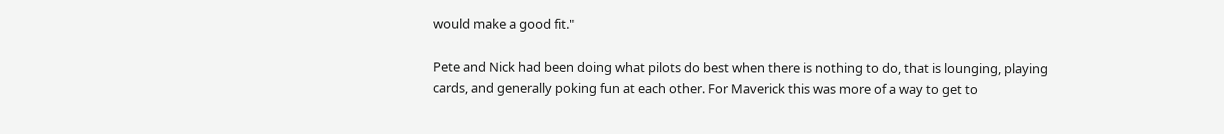would make a good fit."

Pete and Nick had been doing what pilots do best when there is nothing to do, that is lounging, playing cards, and generally poking fun at each other. For Maverick this was more of a way to get to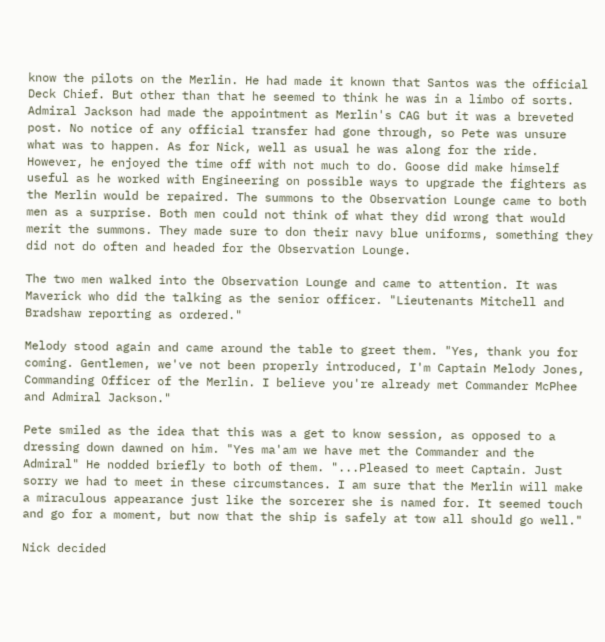know the pilots on the Merlin. He had made it known that Santos was the official Deck Chief. But other than that he seemed to think he was in a limbo of sorts. Admiral Jackson had made the appointment as Merlin's CAG but it was a breveted post. No notice of any official transfer had gone through, so Pete was unsure what was to happen. As for Nick, well as usual he was along for the ride. However, he enjoyed the time off with not much to do. Goose did make himself useful as he worked with Engineering on possible ways to upgrade the fighters as the Merlin would be repaired. The summons to the Observation Lounge came to both men as a surprise. Both men could not think of what they did wrong that would merit the summons. They made sure to don their navy blue uniforms, something they did not do often and headed for the Observation Lounge.

The two men walked into the Observation Lounge and came to attention. It was Maverick who did the talking as the senior officer. "Lieutenants Mitchell and Bradshaw reporting as ordered."

Melody stood again and came around the table to greet them. "Yes, thank you for coming. Gentlemen, we've not been properly introduced, I'm Captain Melody Jones, Commanding Officer of the Merlin. I believe you're already met Commander McPhee and Admiral Jackson."

Pete smiled as the idea that this was a get to know session, as opposed to a dressing down dawned on him. "Yes ma'am we have met the Commander and the Admiral" He nodded briefly to both of them. "...Pleased to meet Captain. Just sorry we had to meet in these circumstances. I am sure that the Merlin will make a miraculous appearance just like the sorcerer she is named for. It seemed touch and go for a moment, but now that the ship is safely at tow all should go well."

Nick decided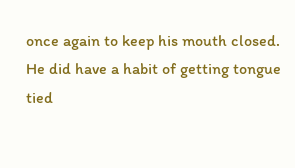once again to keep his mouth closed. He did have a habit of getting tongue tied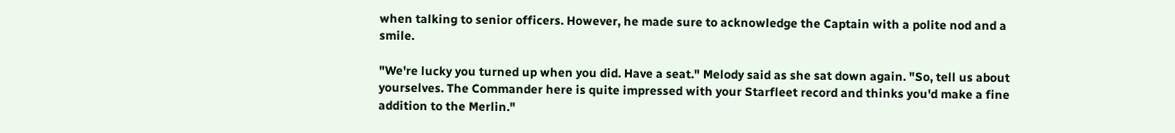when talking to senior officers. However, he made sure to acknowledge the Captain with a polite nod and a smile.

"We're lucky you turned up when you did. Have a seat." Melody said as she sat down again. "So, tell us about yourselves. The Commander here is quite impressed with your Starfleet record and thinks you'd make a fine addition to the Merlin."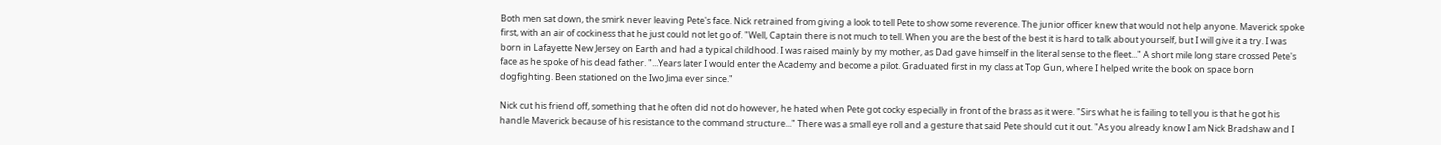Both men sat down, the smirk never leaving Pete's face. Nick retrained from giving a look to tell Pete to show some reverence. The junior officer knew that would not help anyone. Maverick spoke first, with an air of cockiness that he just could not let go of. "Well, Captain there is not much to tell. When you are the best of the best it is hard to talk about yourself, but I will give it a try. I was born in Lafayette New Jersey on Earth and had a typical childhood. I was raised mainly by my mother, as Dad gave himself in the literal sense to the fleet..." A short mile long stare crossed Pete's face as he spoke of his dead father. "...Years later I would enter the Academy and become a pilot. Graduated first in my class at Top Gun, where I helped write the book on space born dogfighting. Been stationed on the Iwo Jima ever since."

Nick cut his friend off, something that he often did not do however, he hated when Pete got cocky especially in front of the brass as it were. "Sirs what he is failing to tell you is that he got his handle Maverick because of his resistance to the command structure..." There was a small eye roll and a gesture that said Pete should cut it out. "As you already know I am Nick Bradshaw and I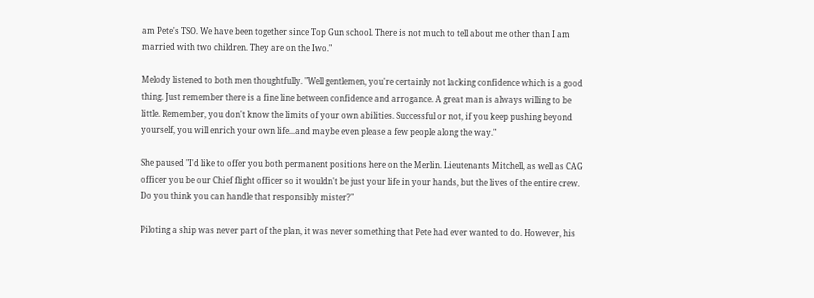am Pete's TSO. We have been together since Top Gun school. There is not much to tell about me other than I am married with two children. They are on the Iwo."

Melody listened to both men thoughtfully. "Well gentlemen, you're certainly not lacking confidence which is a good thing. Just remember there is a fine line between confidence and arrogance. A great man is always willing to be little. Remember, you don't know the limits of your own abilities. Successful or not, if you keep pushing beyond yourself, you will enrich your own life...and maybe even please a few people along the way."

She paused "I'd like to offer you both permanent positions here on the Merlin. Lieutenants Mitchell, as well as CAG officer you be our Chief flight officer so it wouldn't be just your life in your hands, but the lives of the entire crew. Do you think you can handle that responsibly mister?"

Piloting a ship was never part of the plan, it was never something that Pete had ever wanted to do. However, his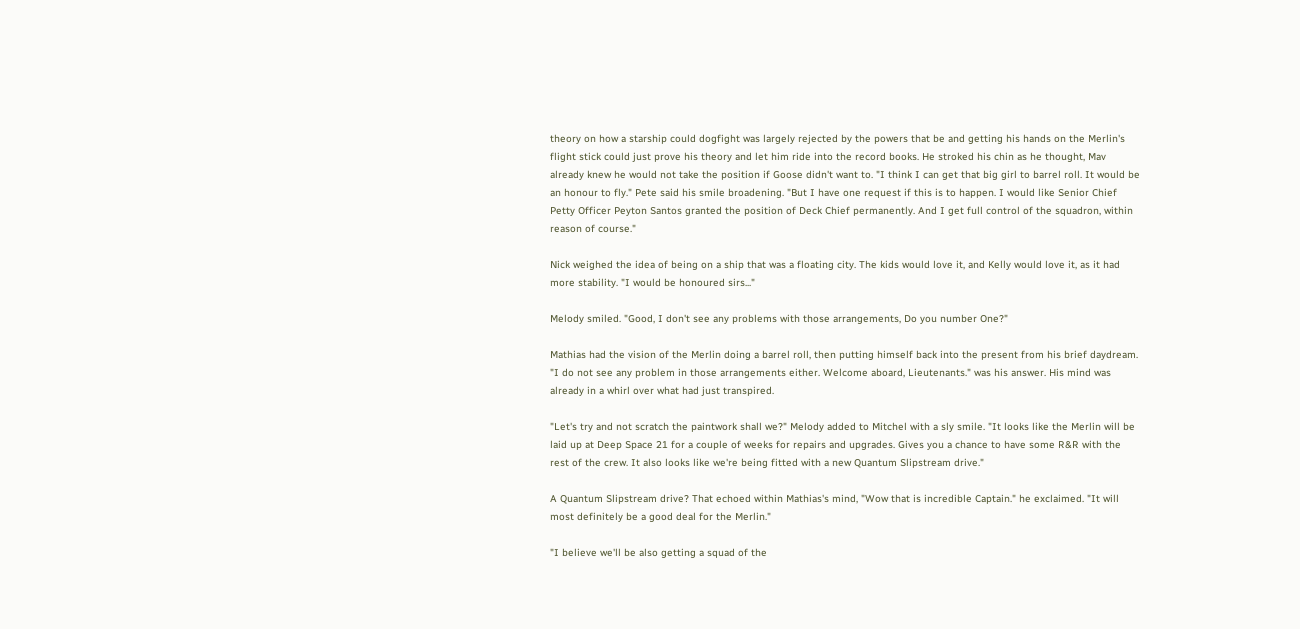theory on how a starship could dogfight was largely rejected by the powers that be and getting his hands on the Merlin's flight stick could just prove his theory and let him ride into the record books. He stroked his chin as he thought, Mav already knew he would not take the position if Goose didn't want to. "I think I can get that big girl to barrel roll. It would be an honour to fly." Pete said his smile broadening. "But I have one request if this is to happen. I would like Senior Chief Petty Officer Peyton Santos granted the position of Deck Chief permanently. And I get full control of the squadron, within reason of course."

Nick weighed the idea of being on a ship that was a floating city. The kids would love it, and Kelly would love it, as it had more stability. "I would be honoured sirs..."

Melody smiled. "Good, I don't see any problems with those arrangements, Do you number One?"

Mathias had the vision of the Merlin doing a barrel roll, then putting himself back into the present from his brief daydream. "I do not see any problem in those arrangements either. Welcome aboard, Lieutenants." was his answer. His mind was already in a whirl over what had just transpired.

"Let's try and not scratch the paintwork shall we?" Melody added to Mitchel with a sly smile. "It looks like the Merlin will be laid up at Deep Space 21 for a couple of weeks for repairs and upgrades. Gives you a chance to have some R&R with the rest of the crew. It also looks like we're being fitted with a new Quantum Slipstream drive."

A Quantum Slipstream drive? That echoed within Mathias's mind, "Wow that is incredible Captain." he exclaimed. "It will most definitely be a good deal for the Merlin."

"I believe we'll be also getting a squad of the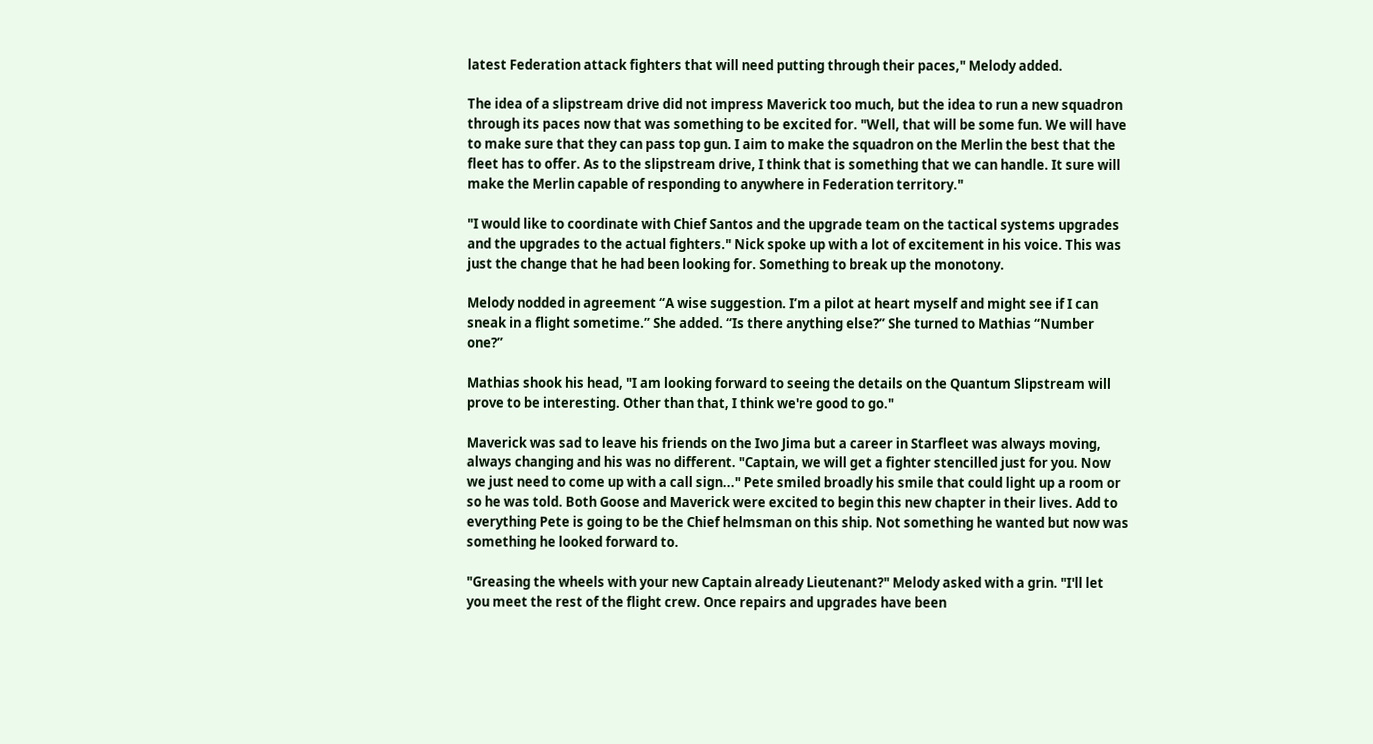latest Federation attack fighters that will need putting through their paces," Melody added.

The idea of a slipstream drive did not impress Maverick too much, but the idea to run a new squadron through its paces now that was something to be excited for. "Well, that will be some fun. We will have to make sure that they can pass top gun. I aim to make the squadron on the Merlin the best that the fleet has to offer. As to the slipstream drive, I think that is something that we can handle. It sure will make the Merlin capable of responding to anywhere in Federation territory."

"I would like to coordinate with Chief Santos and the upgrade team on the tactical systems upgrades and the upgrades to the actual fighters." Nick spoke up with a lot of excitement in his voice. This was just the change that he had been looking for. Something to break up the monotony.

Melody nodded in agreement “A wise suggestion. I’m a pilot at heart myself and might see if I can sneak in a flight sometime.” She added. “Is there anything else?” She turned to Mathias “Number one?”

Mathias shook his head, "I am looking forward to seeing the details on the Quantum Slipstream will prove to be interesting. Other than that, I think we're good to go."

Maverick was sad to leave his friends on the Iwo Jima but a career in Starfleet was always moving, always changing and his was no different. "Captain, we will get a fighter stencilled just for you. Now we just need to come up with a call sign..." Pete smiled broadly his smile that could light up a room or so he was told. Both Goose and Maverick were excited to begin this new chapter in their lives. Add to everything Pete is going to be the Chief helmsman on this ship. Not something he wanted but now was something he looked forward to.

"Greasing the wheels with your new Captain already Lieutenant?" Melody asked with a grin. "I'll let you meet the rest of the flight crew. Once repairs and upgrades have been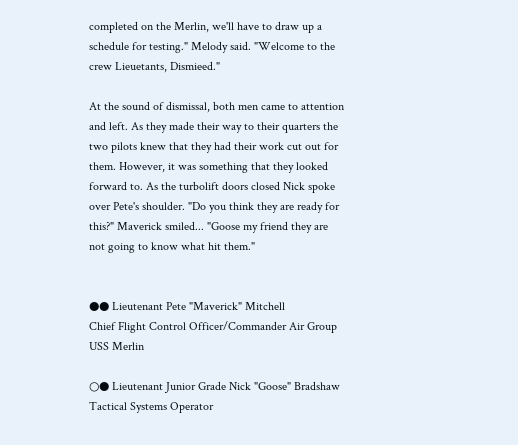completed on the Merlin, we'll have to draw up a schedule for testing." Melody said. "Welcome to the crew Lieuetants, Dismieed."

At the sound of dismissal, both men came to attention and left. As they made their way to their quarters the two pilots knew that they had their work cut out for them. However, it was something that they looked forward to. As the turbolift doors closed Nick spoke over Pete's shoulder. "Do you think they are ready for this?" Maverick smiled... "Goose my friend they are not going to know what hit them."


●● Lieutenant Pete "Maverick" Mitchell
Chief Flight Control Officer/Commander Air Group
USS Merlin

○● Lieutenant Junior Grade Nick "Goose" Bradshaw
Tactical Systems Operator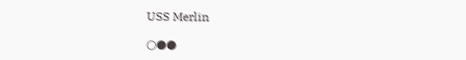USS Merlin

○●●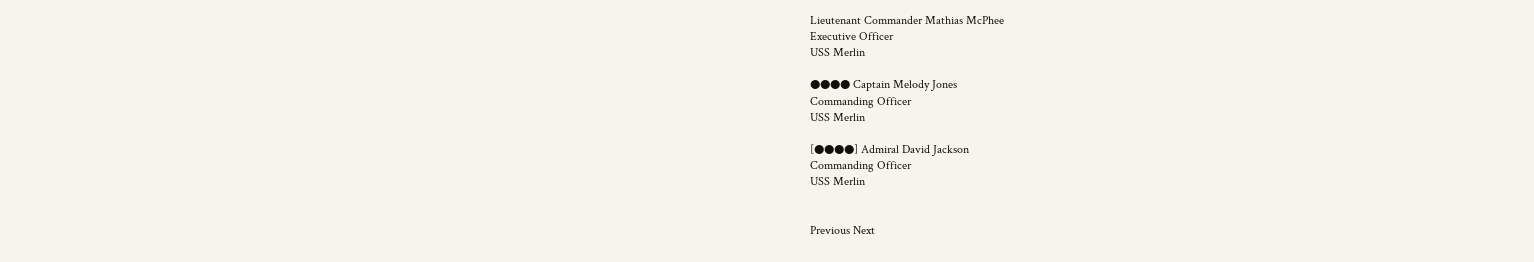Lieutenant Commander Mathias McPhee
Executive Officer
USS Merlin

●●●● Captain Melody Jones
Commanding Officer
USS Merlin

[●●●●] Admiral David Jackson
Commanding Officer
USS Merlin


Previous Next